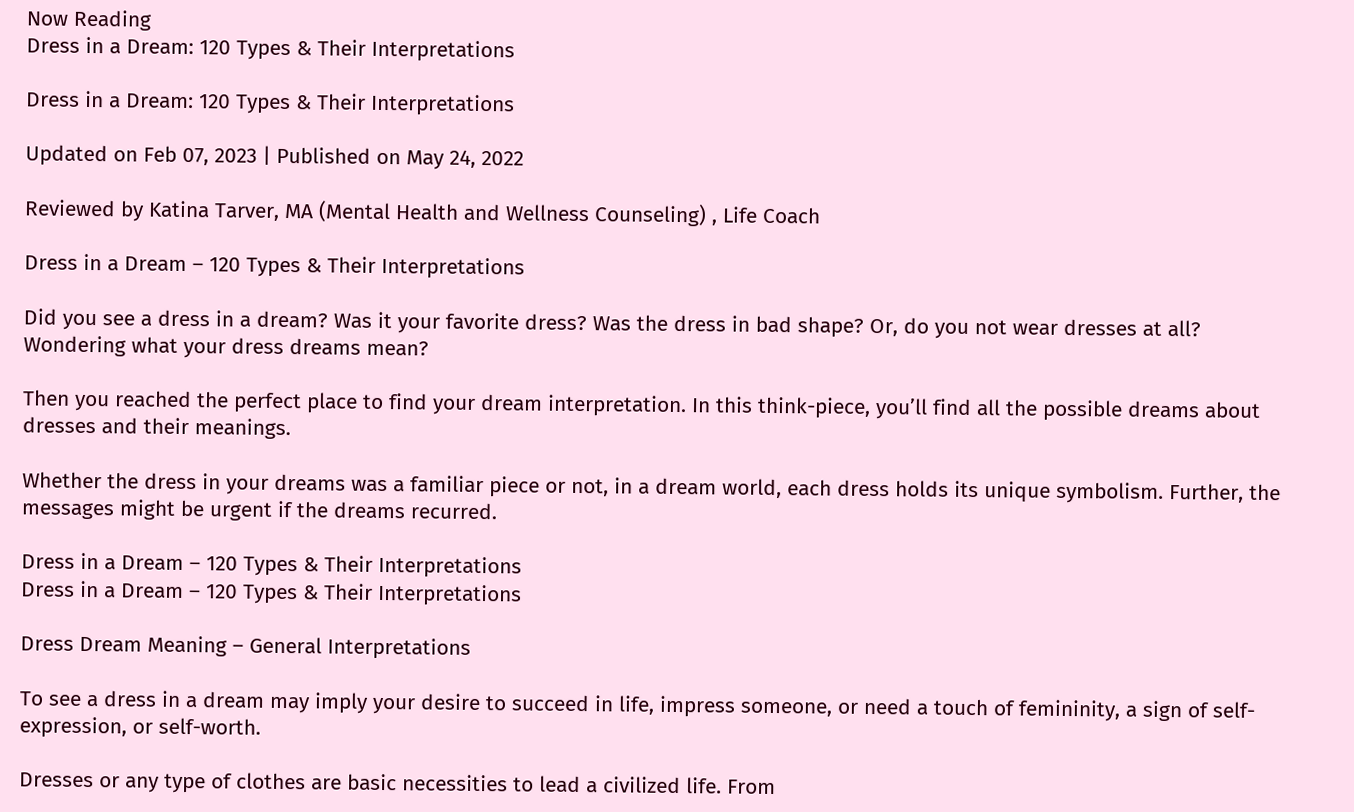Now Reading
Dress in a Dream: 120 Types & Their Interpretations

Dress in a Dream: 120 Types & Their Interpretations

Updated on Feb 07, 2023 | Published on May 24, 2022

Reviewed by Katina Tarver, MA (Mental Health and Wellness Counseling) , Life Coach

Dress in a Dream – 120 Types & Their Interpretations

Did you see a dress in a dream? Was it your favorite dress? Was the dress in bad shape? Or, do you not wear dresses at all? Wondering what your dress dreams mean?

Then you reached the perfect place to find your dream interpretation. In this think-piece, you’ll find all the possible dreams about dresses and their meanings.

Whether the dress in your dreams was a familiar piece or not, in a dream world, each dress holds its unique symbolism. Further, the messages might be urgent if the dreams recurred.

Dress in a Dream – 120 Types & Their Interpretations
Dress in a Dream – 120 Types & Their Interpretations

Dress Dream Meaning – General Interpretations

To see a dress in a dream may imply your desire to succeed in life, impress someone, or need a touch of femininity, a sign of self-expression, or self-worth.

Dresses or any type of clothes are basic necessities to lead a civilized life. From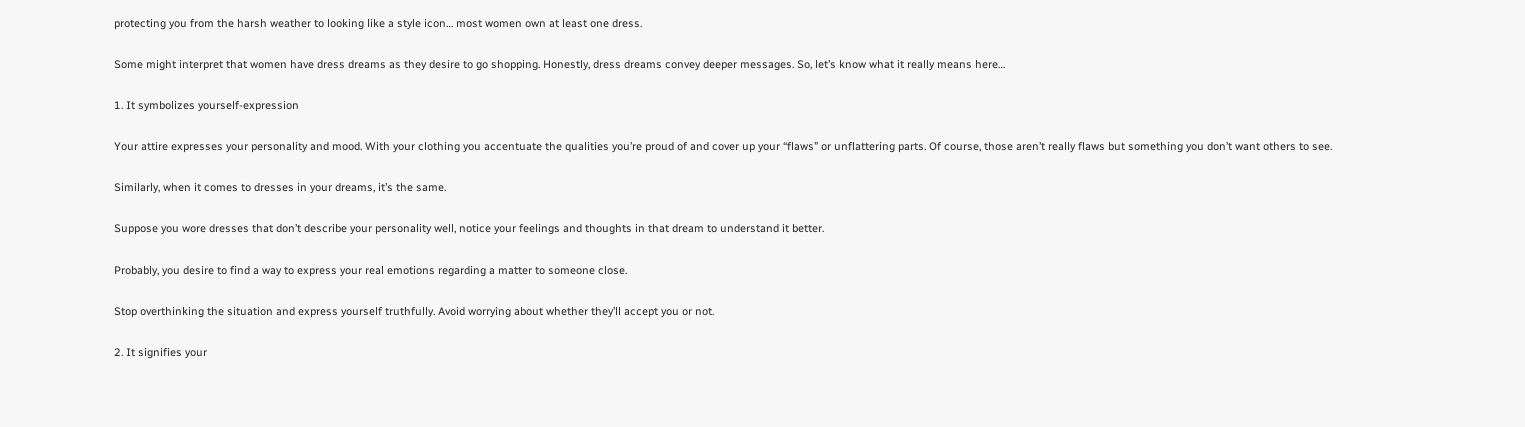protecting you from the harsh weather to looking like a style icon… most women own at least one dress.

Some might interpret that women have dress dreams as they desire to go shopping. Honestly, dress dreams convey deeper messages. So, let’s know what it really means here…

1. It symbolizes yourself-expression

Your attire expresses your personality and mood. With your clothing you accentuate the qualities you’re proud of and cover up your “flaws” or unflattering parts. Of course, those aren’t really flaws but something you don’t want others to see.

Similarly, when it comes to dresses in your dreams, it’s the same.

Suppose you wore dresses that don’t describe your personality well, notice your feelings and thoughts in that dream to understand it better.

Probably, you desire to find a way to express your real emotions regarding a matter to someone close.

Stop overthinking the situation and express yourself truthfully. Avoid worrying about whether they’ll accept you or not.

2. It signifies your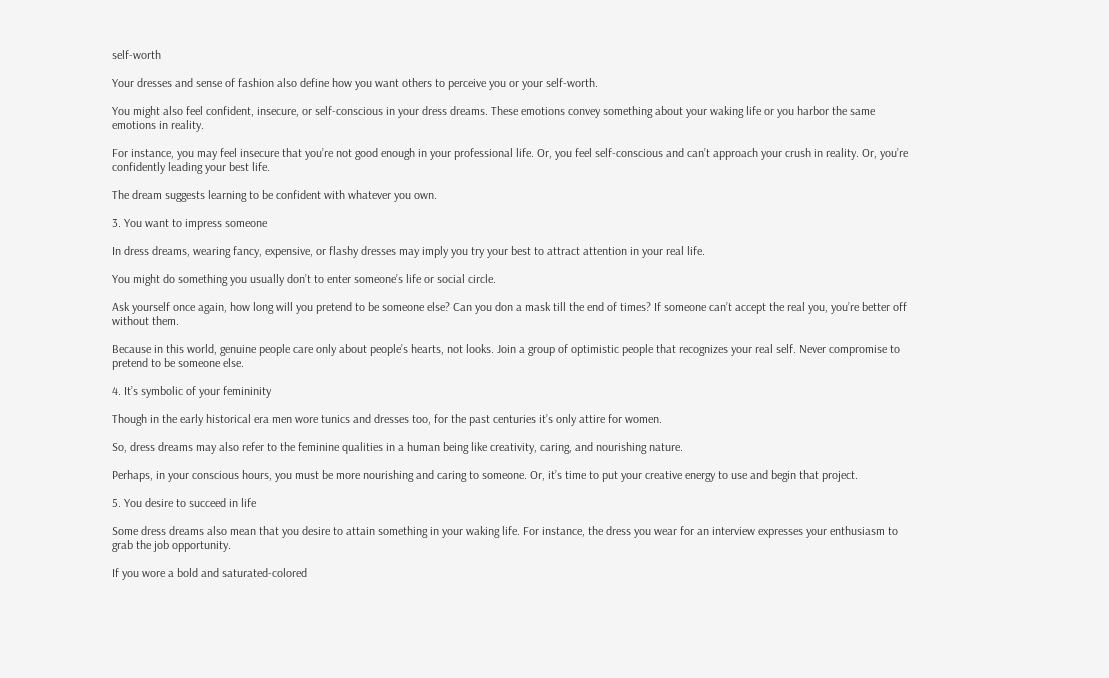self-worth

Your dresses and sense of fashion also define how you want others to perceive you or your self-worth.

You might also feel confident, insecure, or self-conscious in your dress dreams. These emotions convey something about your waking life or you harbor the same emotions in reality.

For instance, you may feel insecure that you’re not good enough in your professional life. Or, you feel self-conscious and can’t approach your crush in reality. Or, you’re confidently leading your best life.

The dream suggests learning to be confident with whatever you own.

3. You want to impress someone

In dress dreams, wearing fancy, expensive, or flashy dresses may imply you try your best to attract attention in your real life.

You might do something you usually don’t to enter someone’s life or social circle.

Ask yourself once again, how long will you pretend to be someone else? Can you don a mask till the end of times? If someone can’t accept the real you, you’re better off without them.

Because in this world, genuine people care only about people’s hearts, not looks. Join a group of optimistic people that recognizes your real self. Never compromise to pretend to be someone else.

4. It’s symbolic of your femininity

Though in the early historical era men wore tunics and dresses too, for the past centuries it’s only attire for women.

So, dress dreams may also refer to the feminine qualities in a human being like creativity, caring, and nourishing nature.

Perhaps, in your conscious hours, you must be more nourishing and caring to someone. Or, it’s time to put your creative energy to use and begin that project.

5. You desire to succeed in life

Some dress dreams also mean that you desire to attain something in your waking life. For instance, the dress you wear for an interview expresses your enthusiasm to grab the job opportunity.

If you wore a bold and saturated-colored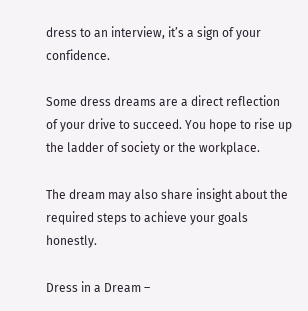dress to an interview, it’s a sign of your confidence.

Some dress dreams are a direct reflection of your drive to succeed. You hope to rise up the ladder of society or the workplace.

The dream may also share insight about the required steps to achieve your goals honestly.

Dress in a Dream –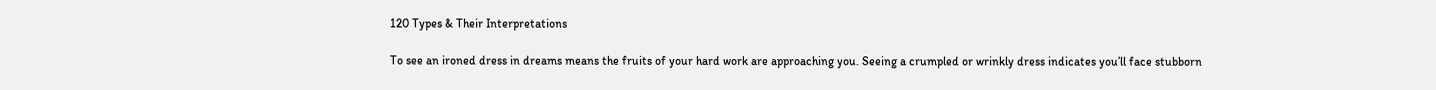120 Types & Their Interpretations

To see an ironed dress in dreams means the fruits of your hard work are approaching you. Seeing a crumpled or wrinkly dress indicates you’ll face stubborn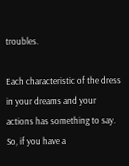troubles.

Each characteristic of the dress in your dreams and your actions has something to say. So, if you have a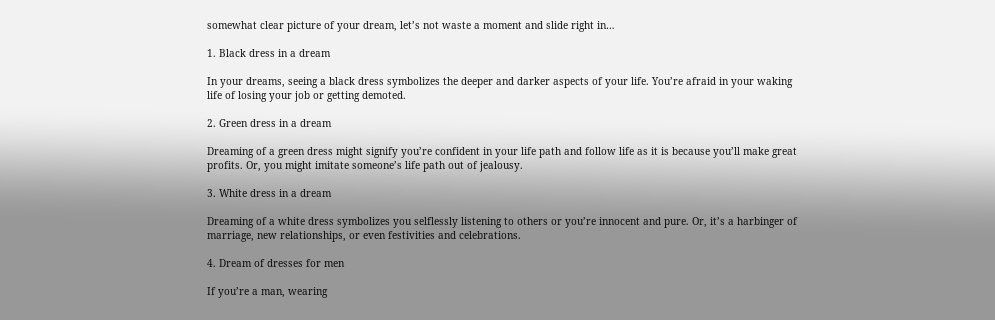somewhat clear picture of your dream, let’s not waste a moment and slide right in…

1. Black dress in a dream

In your dreams, seeing a black dress symbolizes the deeper and darker aspects of your life. You’re afraid in your waking life of losing your job or getting demoted.

2. Green dress in a dream

Dreaming of a green dress might signify you’re confident in your life path and follow life as it is because you’ll make great profits. Or, you might imitate someone’s life path out of jealousy.

3. White dress in a dream

Dreaming of a white dress symbolizes you selflessly listening to others or you’re innocent and pure. Or, it’s a harbinger of marriage, new relationships, or even festivities and celebrations.

4. Dream of dresses for men

If you’re a man, wearing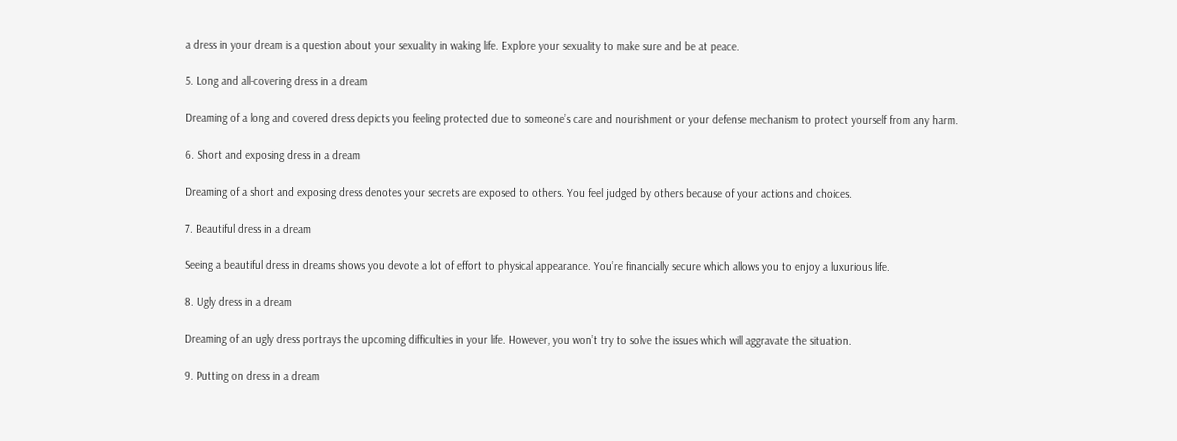a dress in your dream is a question about your sexuality in waking life. Explore your sexuality to make sure and be at peace.

5. Long and all-covering dress in a dream

Dreaming of a long and covered dress depicts you feeling protected due to someone’s care and nourishment or your defense mechanism to protect yourself from any harm.

6. Short and exposing dress in a dream

Dreaming of a short and exposing dress denotes your secrets are exposed to others. You feel judged by others because of your actions and choices.

7. Beautiful dress in a dream

Seeing a beautiful dress in dreams shows you devote a lot of effort to physical appearance. You’re financially secure which allows you to enjoy a luxurious life.

8. Ugly dress in a dream

Dreaming of an ugly dress portrays the upcoming difficulties in your life. However, you won’t try to solve the issues which will aggravate the situation.

9. Putting on dress in a dream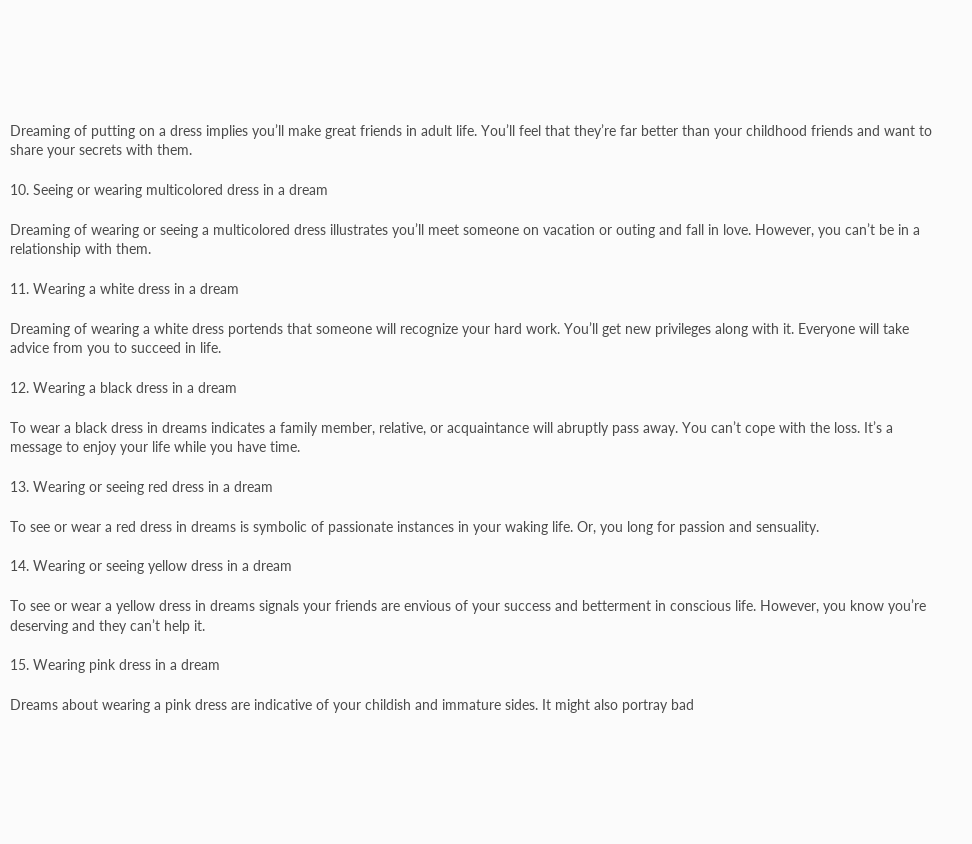Dreaming of putting on a dress implies you’ll make great friends in adult life. You’ll feel that they’re far better than your childhood friends and want to share your secrets with them.

10. Seeing or wearing multicolored dress in a dream

Dreaming of wearing or seeing a multicolored dress illustrates you’ll meet someone on vacation or outing and fall in love. However, you can’t be in a relationship with them.

11. Wearing a white dress in a dream

Dreaming of wearing a white dress portends that someone will recognize your hard work. You’ll get new privileges along with it. Everyone will take advice from you to succeed in life.

12. Wearing a black dress in a dream

To wear a black dress in dreams indicates a family member, relative, or acquaintance will abruptly pass away. You can’t cope with the loss. It’s a message to enjoy your life while you have time.

13. Wearing or seeing red dress in a dream

To see or wear a red dress in dreams is symbolic of passionate instances in your waking life. Or, you long for passion and sensuality.

14. Wearing or seeing yellow dress in a dream

To see or wear a yellow dress in dreams signals your friends are envious of your success and betterment in conscious life. However, you know you’re deserving and they can’t help it.

15. Wearing pink dress in a dream

Dreams about wearing a pink dress are indicative of your childish and immature sides. It might also portray bad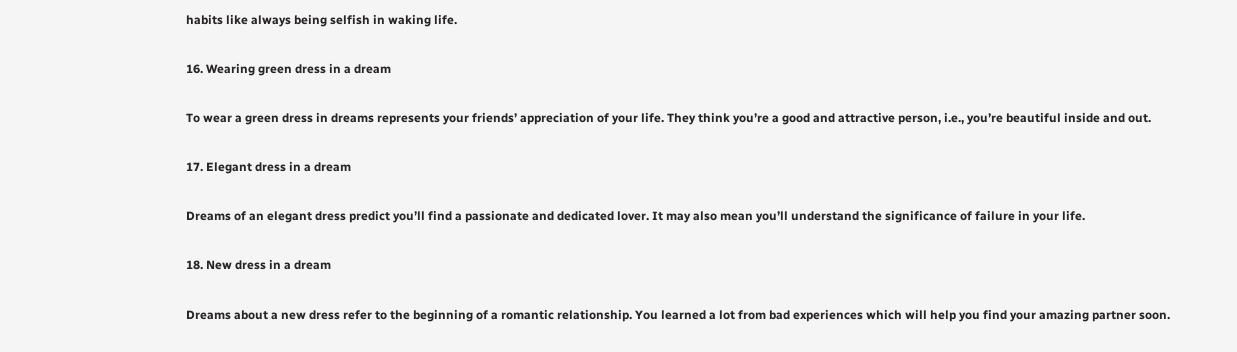habits like always being selfish in waking life.

16. Wearing green dress in a dream

To wear a green dress in dreams represents your friends’ appreciation of your life. They think you’re a good and attractive person, i.e., you’re beautiful inside and out.

17. Elegant dress in a dream

Dreams of an elegant dress predict you’ll find a passionate and dedicated lover. It may also mean you’ll understand the significance of failure in your life.

18. New dress in a dream

Dreams about a new dress refer to the beginning of a romantic relationship. You learned a lot from bad experiences which will help you find your amazing partner soon.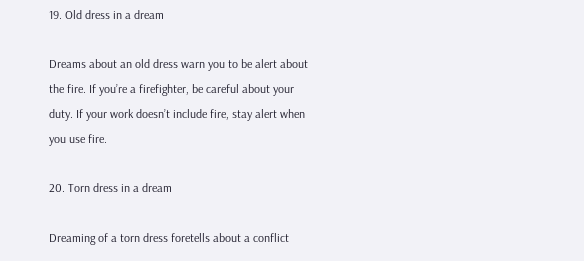19. Old dress in a dream

Dreams about an old dress warn you to be alert about the fire. If you’re a firefighter, be careful about your duty. If your work doesn’t include fire, stay alert when you use fire.

20. Torn dress in a dream

Dreaming of a torn dress foretells about a conflict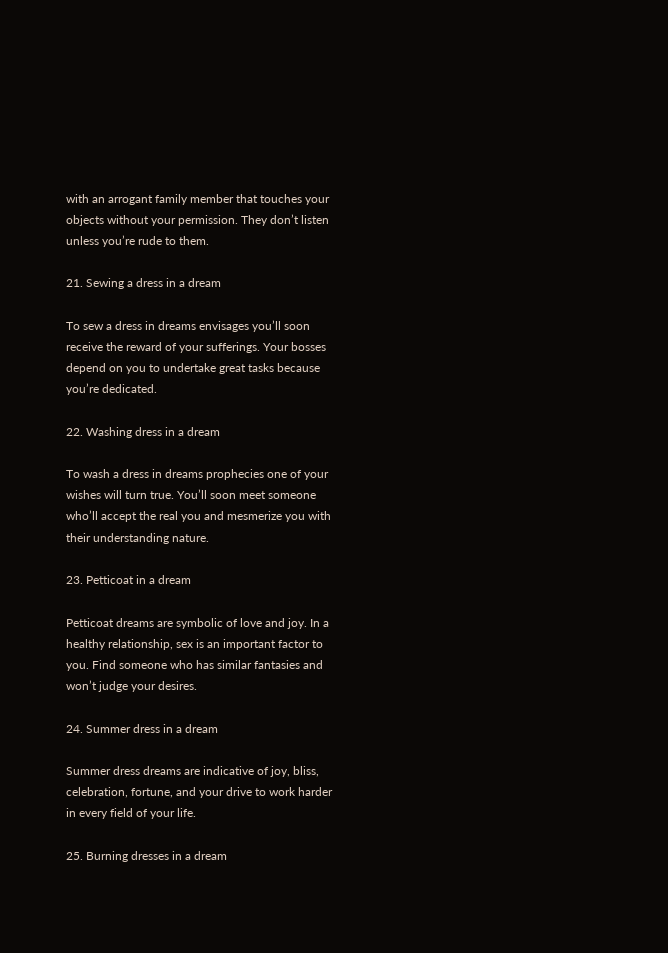with an arrogant family member that touches your objects without your permission. They don’t listen unless you’re rude to them.

21. Sewing a dress in a dream

To sew a dress in dreams envisages you’ll soon receive the reward of your sufferings. Your bosses depend on you to undertake great tasks because you’re dedicated.

22. Washing dress in a dream

To wash a dress in dreams prophecies one of your wishes will turn true. You’ll soon meet someone who’ll accept the real you and mesmerize you with their understanding nature.

23. Petticoat in a dream

Petticoat dreams are symbolic of love and joy. In a healthy relationship, sex is an important factor to you. Find someone who has similar fantasies and won’t judge your desires.

24. Summer dress in a dream

Summer dress dreams are indicative of joy, bliss, celebration, fortune, and your drive to work harder in every field of your life.

25. Burning dresses in a dream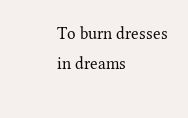To burn dresses in dreams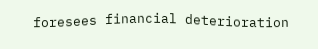foresees financial deterioration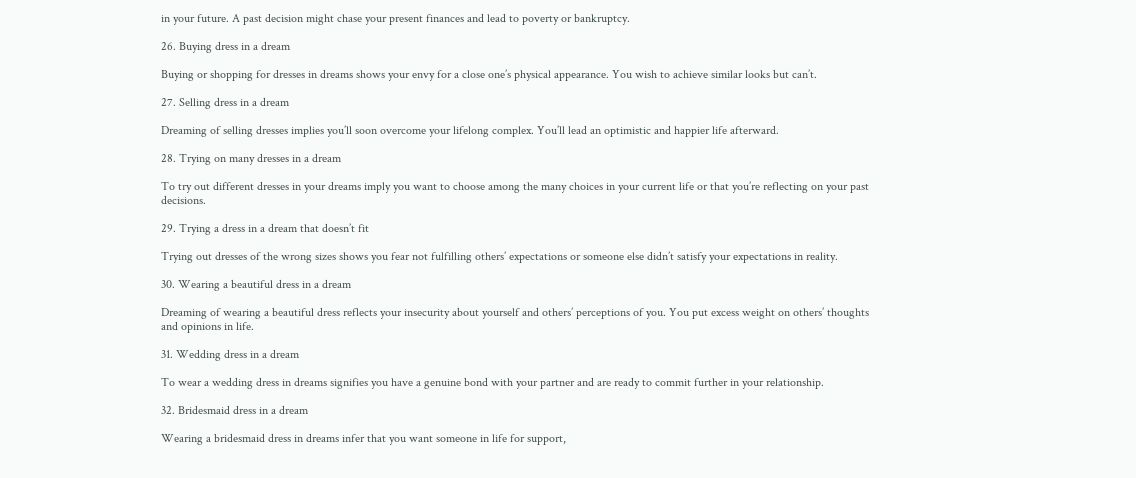in your future. A past decision might chase your present finances and lead to poverty or bankruptcy.

26. Buying dress in a dream

Buying or shopping for dresses in dreams shows your envy for a close one’s physical appearance. You wish to achieve similar looks but can’t.

27. Selling dress in a dream

Dreaming of selling dresses implies you’ll soon overcome your lifelong complex. You’ll lead an optimistic and happier life afterward.

28. Trying on many dresses in a dream

To try out different dresses in your dreams imply you want to choose among the many choices in your current life or that you’re reflecting on your past decisions.

29. Trying a dress in a dream that doesn’t fit

Trying out dresses of the wrong sizes shows you fear not fulfilling others’ expectations or someone else didn’t satisfy your expectations in reality.

30. Wearing a beautiful dress in a dream

Dreaming of wearing a beautiful dress reflects your insecurity about yourself and others’ perceptions of you. You put excess weight on others’ thoughts and opinions in life.

31. Wedding dress in a dream

To wear a wedding dress in dreams signifies you have a genuine bond with your partner and are ready to commit further in your relationship.

32. Bridesmaid dress in a dream

Wearing a bridesmaid dress in dreams infer that you want someone in life for support,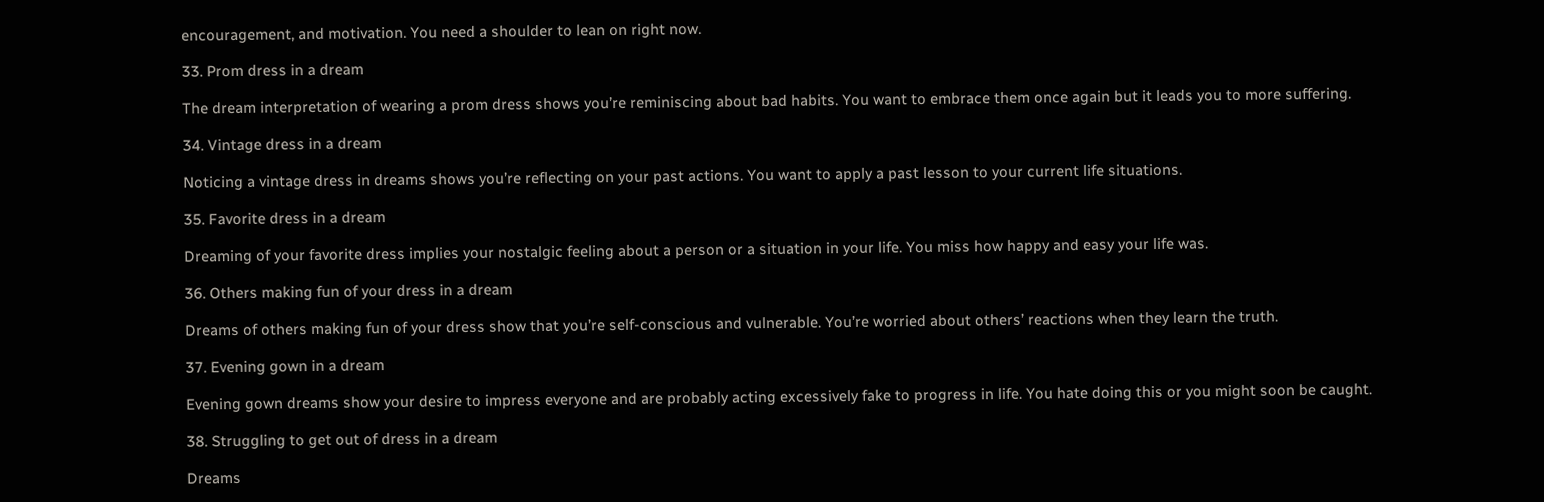encouragement, and motivation. You need a shoulder to lean on right now.

33. Prom dress in a dream

The dream interpretation of wearing a prom dress shows you’re reminiscing about bad habits. You want to embrace them once again but it leads you to more suffering.

34. Vintage dress in a dream

Noticing a vintage dress in dreams shows you’re reflecting on your past actions. You want to apply a past lesson to your current life situations.

35. Favorite dress in a dream

Dreaming of your favorite dress implies your nostalgic feeling about a person or a situation in your life. You miss how happy and easy your life was.

36. Others making fun of your dress in a dream

Dreams of others making fun of your dress show that you’re self-conscious and vulnerable. You’re worried about others’ reactions when they learn the truth.

37. Evening gown in a dream

Evening gown dreams show your desire to impress everyone and are probably acting excessively fake to progress in life. You hate doing this or you might soon be caught.

38. Struggling to get out of dress in a dream

Dreams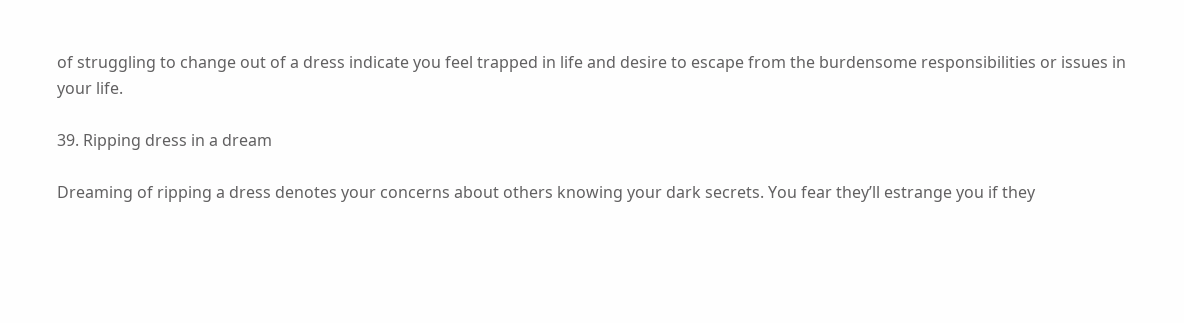of struggling to change out of a dress indicate you feel trapped in life and desire to escape from the burdensome responsibilities or issues in your life.

39. Ripping dress in a dream

Dreaming of ripping a dress denotes your concerns about others knowing your dark secrets. You fear they’ll estrange you if they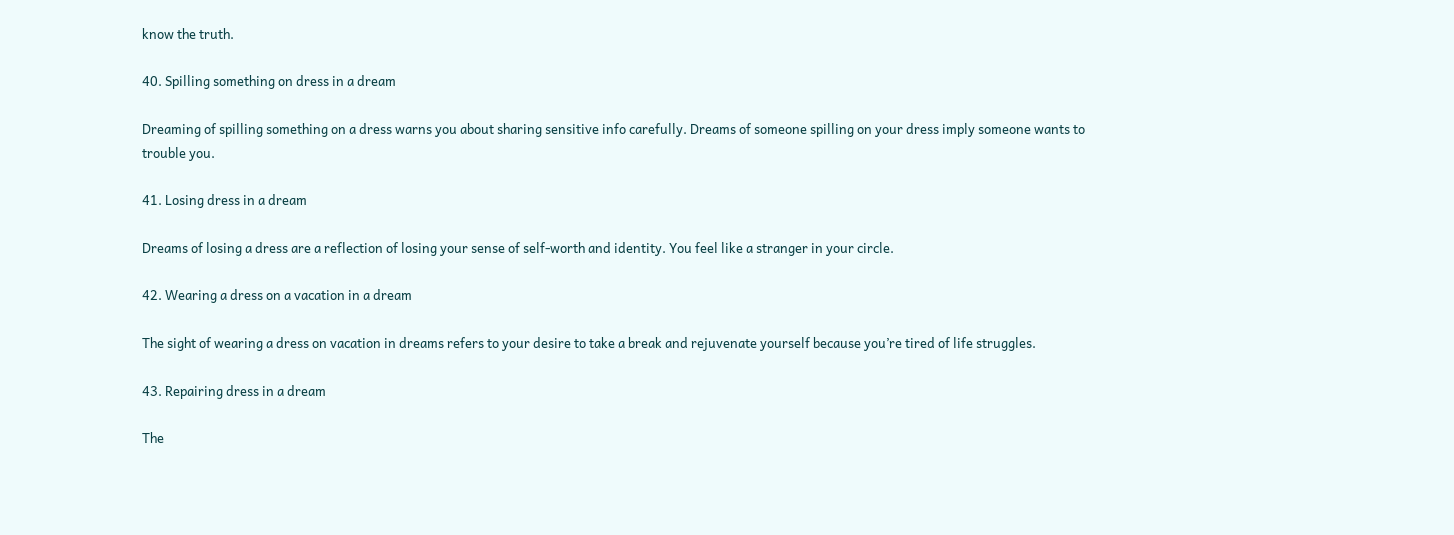know the truth.

40. Spilling something on dress in a dream

Dreaming of spilling something on a dress warns you about sharing sensitive info carefully. Dreams of someone spilling on your dress imply someone wants to trouble you.

41. Losing dress in a dream

Dreams of losing a dress are a reflection of losing your sense of self-worth and identity. You feel like a stranger in your circle.

42. Wearing a dress on a vacation in a dream

The sight of wearing a dress on vacation in dreams refers to your desire to take a break and rejuvenate yourself because you’re tired of life struggles.

43. Repairing dress in a dream

The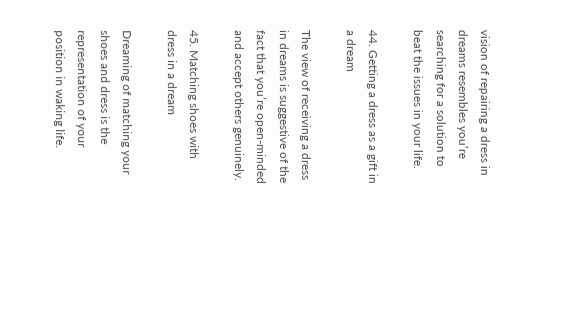vision of repairing a dress in dreams resembles you’re searching for a solution to beat the issues in your life.

44. Getting a dress as a gift in a dream

The view of receiving a dress in dreams is suggestive of the fact that you’re open-minded and accept others genuinely.

45. Matching shoes with dress in a dream

Dreaming of matching your shoes and dress is the representation of your position in waking life.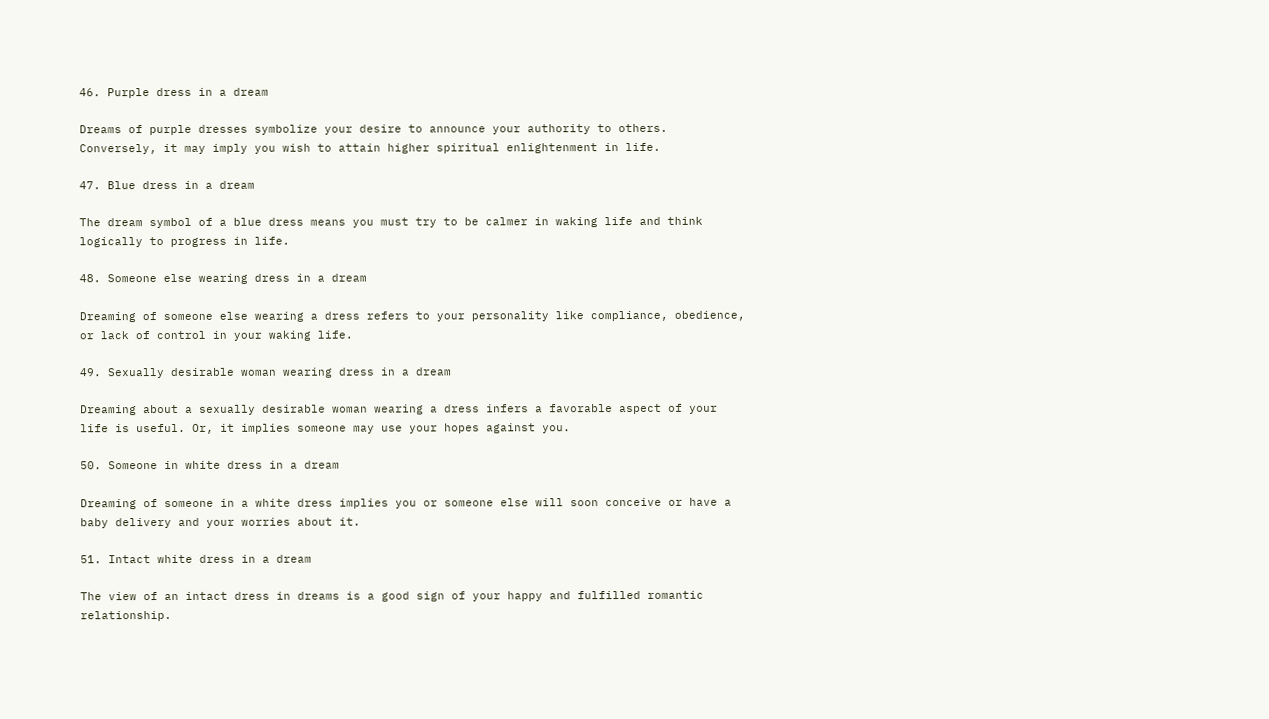46. Purple dress in a dream

Dreams of purple dresses symbolize your desire to announce your authority to others. Conversely, it may imply you wish to attain higher spiritual enlightenment in life.

47. Blue dress in a dream

The dream symbol of a blue dress means you must try to be calmer in waking life and think logically to progress in life.

48. Someone else wearing dress in a dream

Dreaming of someone else wearing a dress refers to your personality like compliance, obedience, or lack of control in your waking life.

49. Sexually desirable woman wearing dress in a dream

Dreaming about a sexually desirable woman wearing a dress infers a favorable aspect of your life is useful. Or, it implies someone may use your hopes against you.

50. Someone in white dress in a dream

Dreaming of someone in a white dress implies you or someone else will soon conceive or have a baby delivery and your worries about it.

51. Intact white dress in a dream

The view of an intact dress in dreams is a good sign of your happy and fulfilled romantic relationship.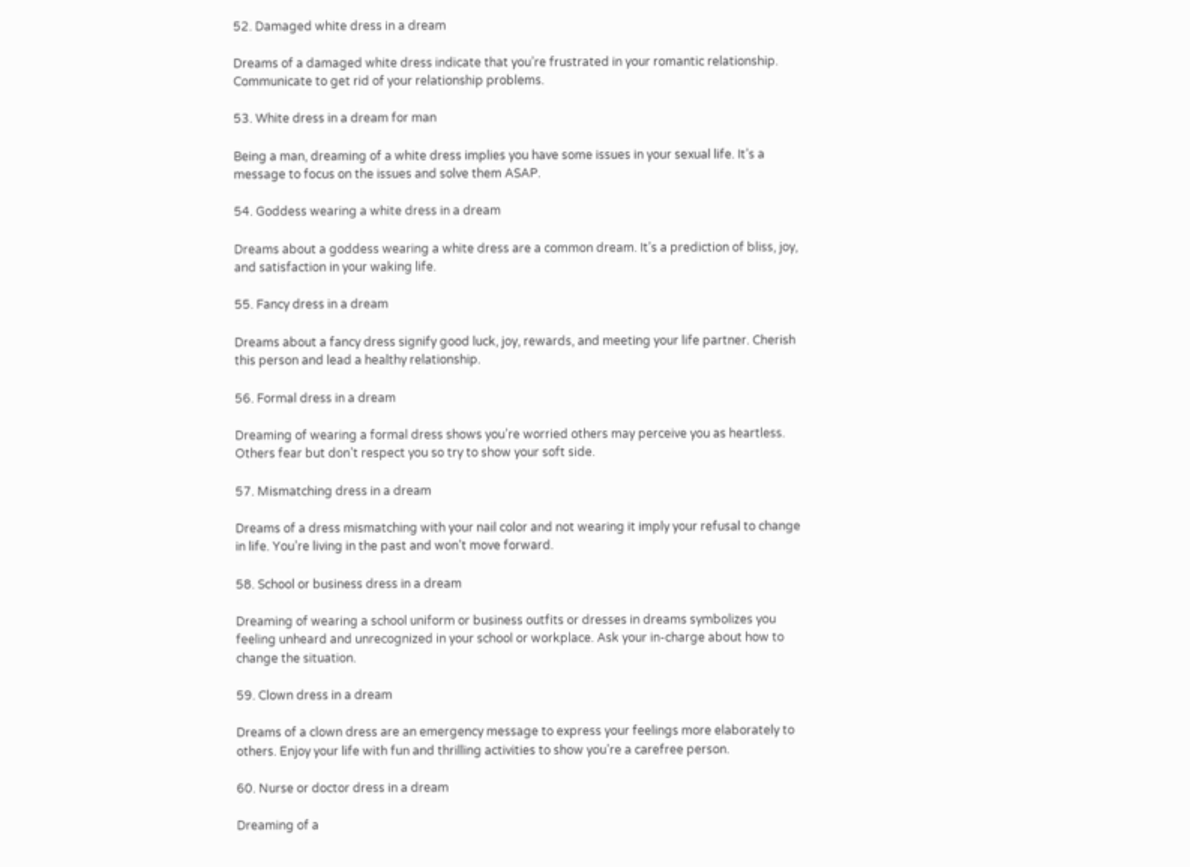52. Damaged white dress in a dream

Dreams of a damaged white dress indicate that you’re frustrated in your romantic relationship. Communicate to get rid of your relationship problems.

53. White dress in a dream for man

Being a man, dreaming of a white dress implies you have some issues in your sexual life. It’s a message to focus on the issues and solve them ASAP.

54. Goddess wearing a white dress in a dream

Dreams about a goddess wearing a white dress are a common dream. It’s a prediction of bliss, joy, and satisfaction in your waking life.

55. Fancy dress in a dream

Dreams about a fancy dress signify good luck, joy, rewards, and meeting your life partner. Cherish this person and lead a healthy relationship.

56. Formal dress in a dream

Dreaming of wearing a formal dress shows you’re worried others may perceive you as heartless. Others fear but don’t respect you so try to show your soft side.

57. Mismatching dress in a dream

Dreams of a dress mismatching with your nail color and not wearing it imply your refusal to change in life. You’re living in the past and won’t move forward.

58. School or business dress in a dream

Dreaming of wearing a school uniform or business outfits or dresses in dreams symbolizes you feeling unheard and unrecognized in your school or workplace. Ask your in-charge about how to change the situation.

59. Clown dress in a dream

Dreams of a clown dress are an emergency message to express your feelings more elaborately to others. Enjoy your life with fun and thrilling activities to show you’re a carefree person.

60. Nurse or doctor dress in a dream

Dreaming of a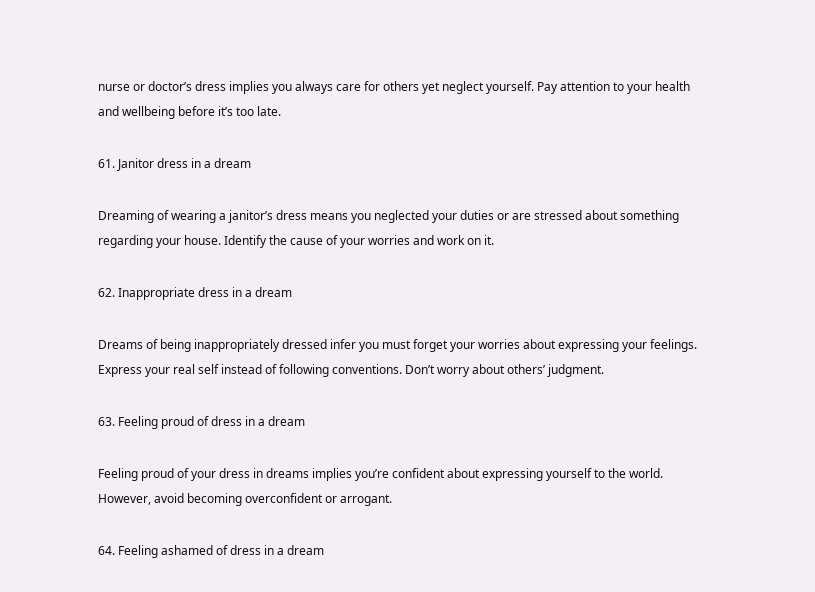nurse or doctor’s dress implies you always care for others yet neglect yourself. Pay attention to your health and wellbeing before it’s too late.

61. Janitor dress in a dream

Dreaming of wearing a janitor’s dress means you neglected your duties or are stressed about something regarding your house. Identify the cause of your worries and work on it.

62. Inappropriate dress in a dream

Dreams of being inappropriately dressed infer you must forget your worries about expressing your feelings. Express your real self instead of following conventions. Don’t worry about others’ judgment.

63. Feeling proud of dress in a dream

Feeling proud of your dress in dreams implies you’re confident about expressing yourself to the world. However, avoid becoming overconfident or arrogant.

64. Feeling ashamed of dress in a dream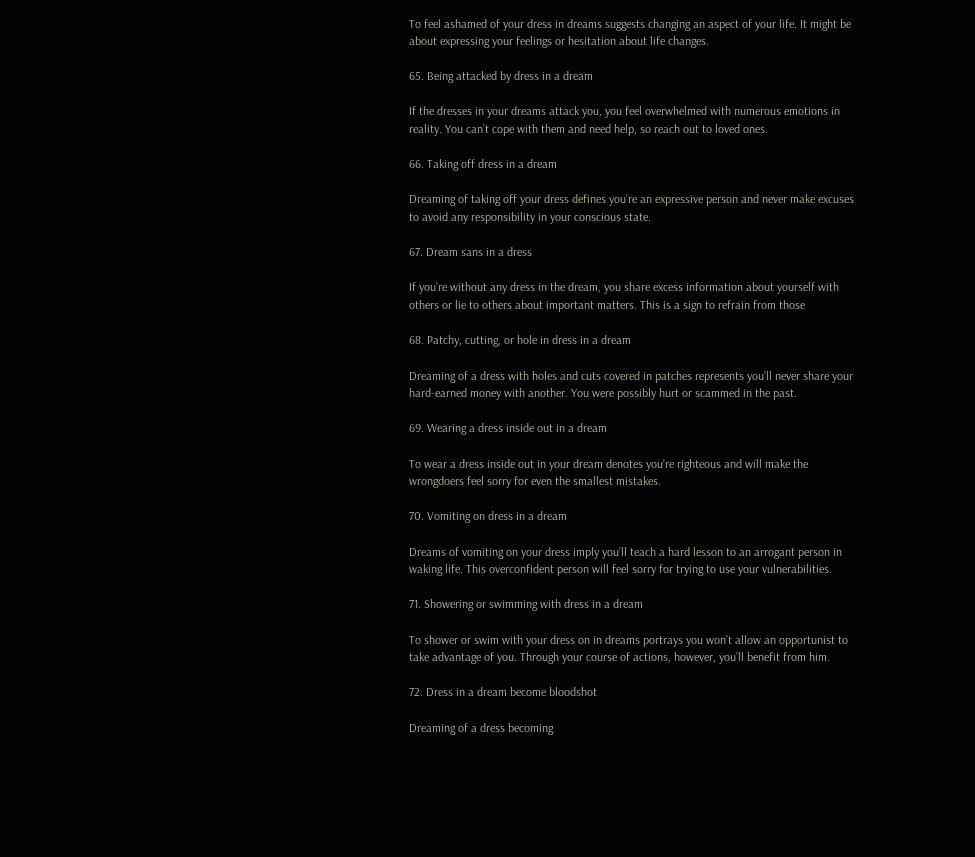To feel ashamed of your dress in dreams suggests changing an aspect of your life. It might be about expressing your feelings or hesitation about life changes.

65. Being attacked by dress in a dream

If the dresses in your dreams attack you, you feel overwhelmed with numerous emotions in reality. You can’t cope with them and need help, so reach out to loved ones.

66. Taking off dress in a dream

Dreaming of taking off your dress defines you’re an expressive person and never make excuses to avoid any responsibility in your conscious state.

67. Dream sans in a dress

If you’re without any dress in the dream, you share excess information about yourself with others or lie to others about important matters. This is a sign to refrain from those

68. Patchy, cutting, or hole in dress in a dream

Dreaming of a dress with holes and cuts covered in patches represents you’ll never share your hard-earned money with another. You were possibly hurt or scammed in the past.

69. Wearing a dress inside out in a dream

To wear a dress inside out in your dream denotes you’re righteous and will make the wrongdoers feel sorry for even the smallest mistakes.

70. Vomiting on dress in a dream

Dreams of vomiting on your dress imply you’ll teach a hard lesson to an arrogant person in waking life. This overconfident person will feel sorry for trying to use your vulnerabilities.

71. Showering or swimming with dress in a dream

To shower or swim with your dress on in dreams portrays you won’t allow an opportunist to take advantage of you. Through your course of actions, however, you’ll benefit from him.

72. Dress in a dream become bloodshot

Dreaming of a dress becoming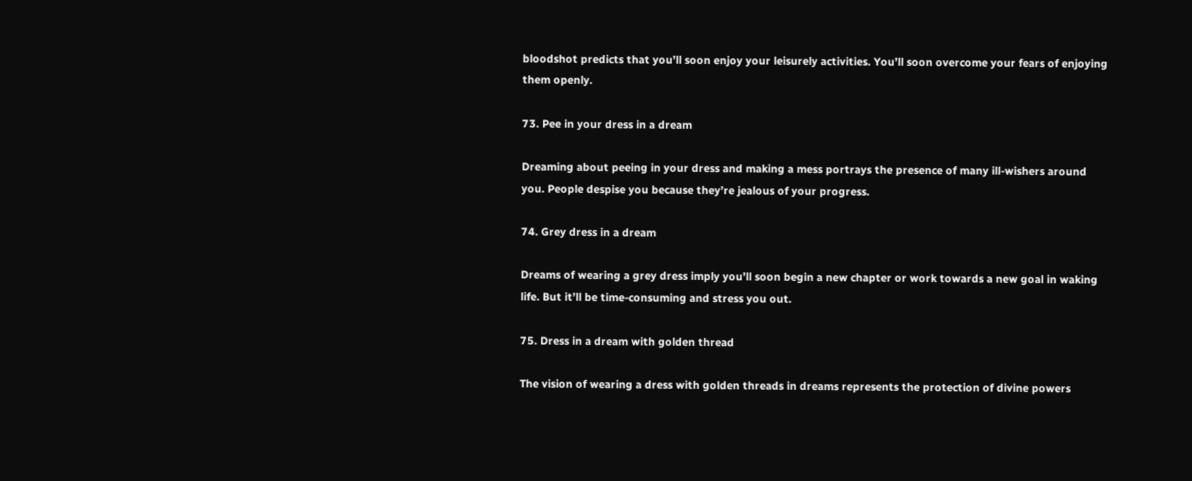bloodshot predicts that you’ll soon enjoy your leisurely activities. You’ll soon overcome your fears of enjoying them openly.

73. Pee in your dress in a dream

Dreaming about peeing in your dress and making a mess portrays the presence of many ill-wishers around you. People despise you because they’re jealous of your progress.

74. Grey dress in a dream

Dreams of wearing a grey dress imply you’ll soon begin a new chapter or work towards a new goal in waking life. But it’ll be time-consuming and stress you out.

75. Dress in a dream with golden thread

The vision of wearing a dress with golden threads in dreams represents the protection of divine powers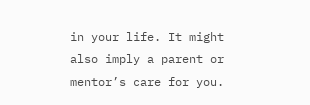in your life. It might also imply a parent or mentor’s care for you.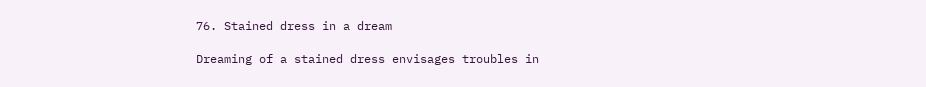76. Stained dress in a dream

Dreaming of a stained dress envisages troubles in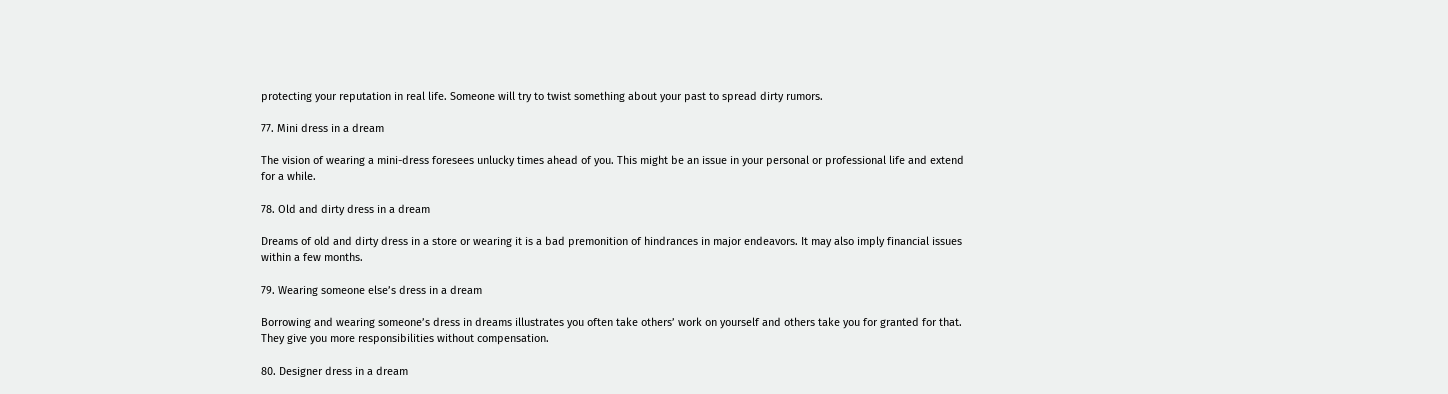protecting your reputation in real life. Someone will try to twist something about your past to spread dirty rumors.

77. Mini dress in a dream

The vision of wearing a mini-dress foresees unlucky times ahead of you. This might be an issue in your personal or professional life and extend for a while.

78. Old and dirty dress in a dream

Dreams of old and dirty dress in a store or wearing it is a bad premonition of hindrances in major endeavors. It may also imply financial issues within a few months.

79. Wearing someone else’s dress in a dream

Borrowing and wearing someone’s dress in dreams illustrates you often take others’ work on yourself and others take you for granted for that. They give you more responsibilities without compensation.

80. Designer dress in a dream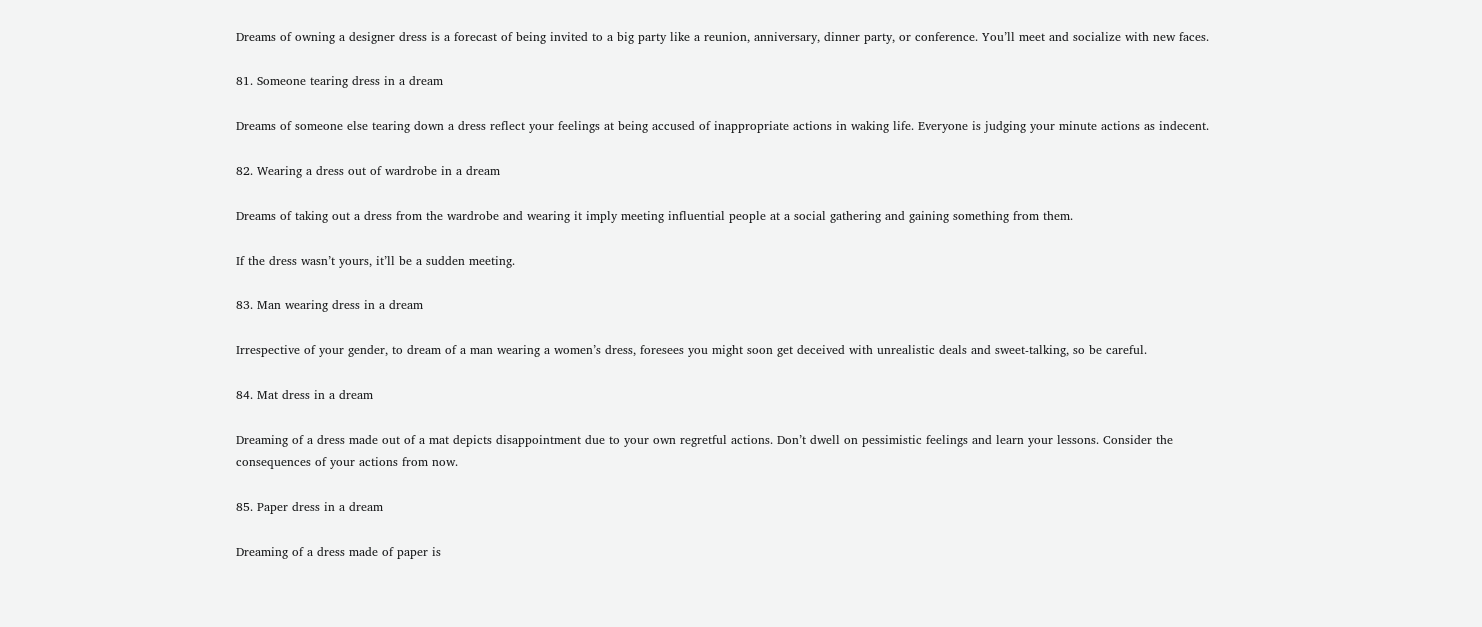Dreams of owning a designer dress is a forecast of being invited to a big party like a reunion, anniversary, dinner party, or conference. You’ll meet and socialize with new faces.

81. Someone tearing dress in a dream

Dreams of someone else tearing down a dress reflect your feelings at being accused of inappropriate actions in waking life. Everyone is judging your minute actions as indecent.

82. Wearing a dress out of wardrobe in a dream

Dreams of taking out a dress from the wardrobe and wearing it imply meeting influential people at a social gathering and gaining something from them.

If the dress wasn’t yours, it’ll be a sudden meeting.

83. Man wearing dress in a dream

Irrespective of your gender, to dream of a man wearing a women’s dress, foresees you might soon get deceived with unrealistic deals and sweet-talking, so be careful.

84. Mat dress in a dream

Dreaming of a dress made out of a mat depicts disappointment due to your own regretful actions. Don’t dwell on pessimistic feelings and learn your lessons. Consider the consequences of your actions from now.

85. Paper dress in a dream

Dreaming of a dress made of paper is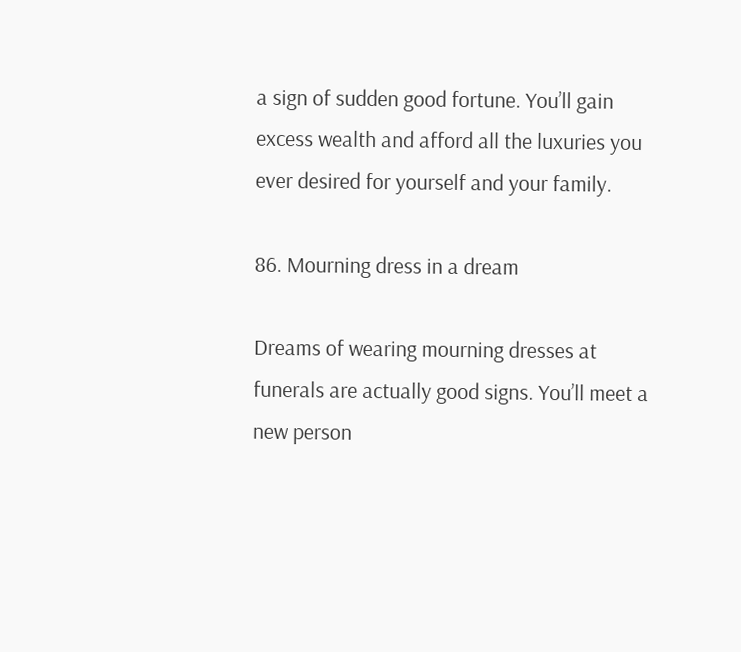a sign of sudden good fortune. You’ll gain excess wealth and afford all the luxuries you ever desired for yourself and your family.

86. Mourning dress in a dream

Dreams of wearing mourning dresses at funerals are actually good signs. You’ll meet a new person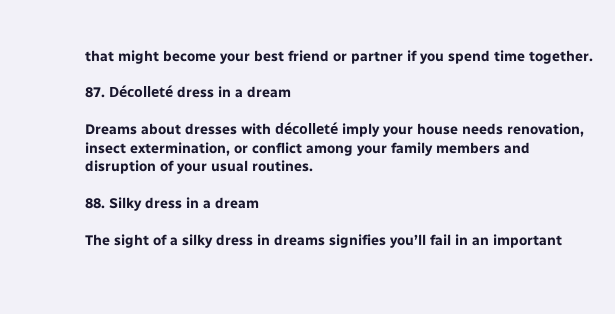that might become your best friend or partner if you spend time together.

87. Décolleté dress in a dream

Dreams about dresses with décolleté imply your house needs renovation, insect extermination, or conflict among your family members and disruption of your usual routines.

88. Silky dress in a dream

The sight of a silky dress in dreams signifies you’ll fail in an important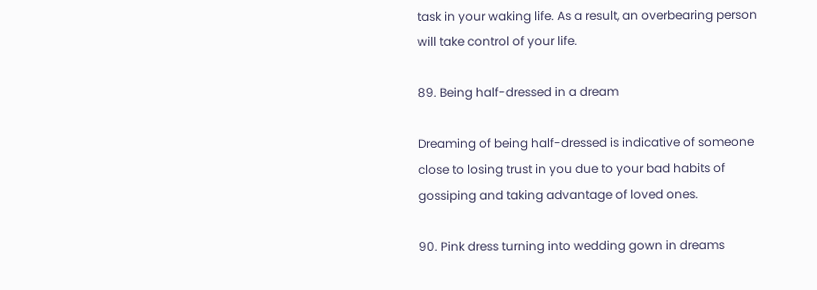task in your waking life. As a result, an overbearing person will take control of your life.

89. Being half-dressed in a dream

Dreaming of being half-dressed is indicative of someone close to losing trust in you due to your bad habits of gossiping and taking advantage of loved ones.

90. Pink dress turning into wedding gown in dreams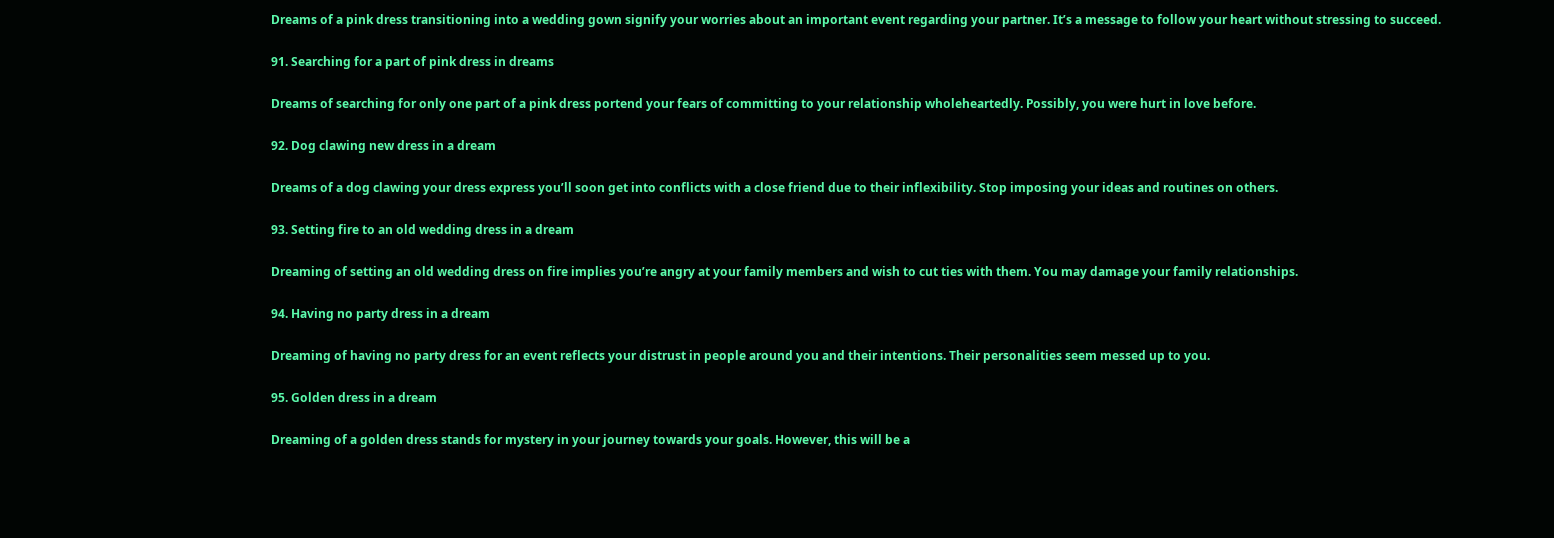Dreams of a pink dress transitioning into a wedding gown signify your worries about an important event regarding your partner. It’s a message to follow your heart without stressing to succeed.

91. Searching for a part of pink dress in dreams

Dreams of searching for only one part of a pink dress portend your fears of committing to your relationship wholeheartedly. Possibly, you were hurt in love before.

92. Dog clawing new dress in a dream

Dreams of a dog clawing your dress express you’ll soon get into conflicts with a close friend due to their inflexibility. Stop imposing your ideas and routines on others.

93. Setting fire to an old wedding dress in a dream

Dreaming of setting an old wedding dress on fire implies you’re angry at your family members and wish to cut ties with them. You may damage your family relationships.

94. Having no party dress in a dream

Dreaming of having no party dress for an event reflects your distrust in people around you and their intentions. Their personalities seem messed up to you.

95. Golden dress in a dream

Dreaming of a golden dress stands for mystery in your journey towards your goals. However, this will be a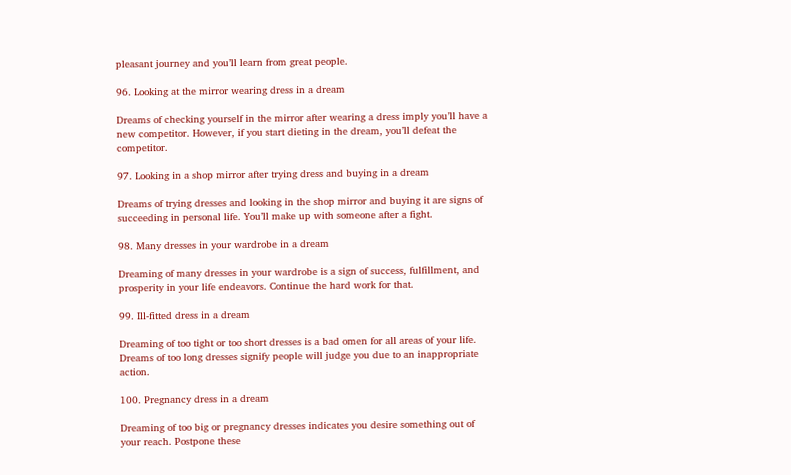pleasant journey and you’ll learn from great people.

96. Looking at the mirror wearing dress in a dream

Dreams of checking yourself in the mirror after wearing a dress imply you’ll have a new competitor. However, if you start dieting in the dream, you’ll defeat the competitor.

97. Looking in a shop mirror after trying dress and buying in a dream

Dreams of trying dresses and looking in the shop mirror and buying it are signs of succeeding in personal life. You’ll make up with someone after a fight.

98. Many dresses in your wardrobe in a dream

Dreaming of many dresses in your wardrobe is a sign of success, fulfillment, and prosperity in your life endeavors. Continue the hard work for that.

99. Ill-fitted dress in a dream

Dreaming of too tight or too short dresses is a bad omen for all areas of your life. Dreams of too long dresses signify people will judge you due to an inappropriate action.

100. Pregnancy dress in a dream

Dreaming of too big or pregnancy dresses indicates you desire something out of your reach. Postpone these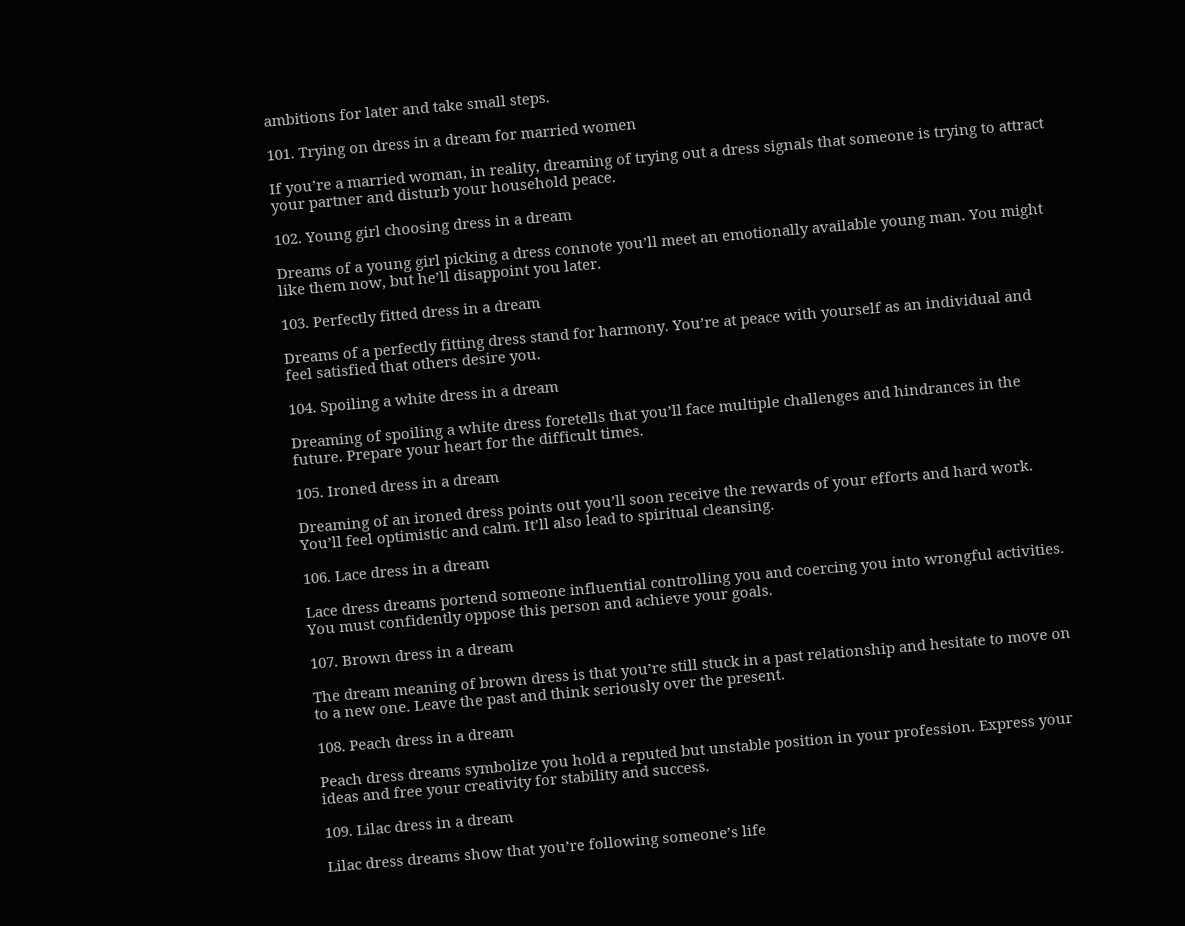ambitions for later and take small steps.

101. Trying on dress in a dream for married women

If you’re a married woman, in reality, dreaming of trying out a dress signals that someone is trying to attract your partner and disturb your household peace.

102. Young girl choosing dress in a dream

Dreams of a young girl picking a dress connote you’ll meet an emotionally available young man. You might like them now, but he’ll disappoint you later.

103. Perfectly fitted dress in a dream

Dreams of a perfectly fitting dress stand for harmony. You’re at peace with yourself as an individual and feel satisfied that others desire you.

104. Spoiling a white dress in a dream

Dreaming of spoiling a white dress foretells that you’ll face multiple challenges and hindrances in the future. Prepare your heart for the difficult times.

105. Ironed dress in a dream

Dreaming of an ironed dress points out you’ll soon receive the rewards of your efforts and hard work. You’ll feel optimistic and calm. It’ll also lead to spiritual cleansing.

106. Lace dress in a dream

Lace dress dreams portend someone influential controlling you and coercing you into wrongful activities. You must confidently oppose this person and achieve your goals.

107. Brown dress in a dream

The dream meaning of brown dress is that you’re still stuck in a past relationship and hesitate to move on to a new one. Leave the past and think seriously over the present.

108. Peach dress in a dream

Peach dress dreams symbolize you hold a reputed but unstable position in your profession. Express your ideas and free your creativity for stability and success.

109. Lilac dress in a dream

Lilac dress dreams show that you’re following someone’s life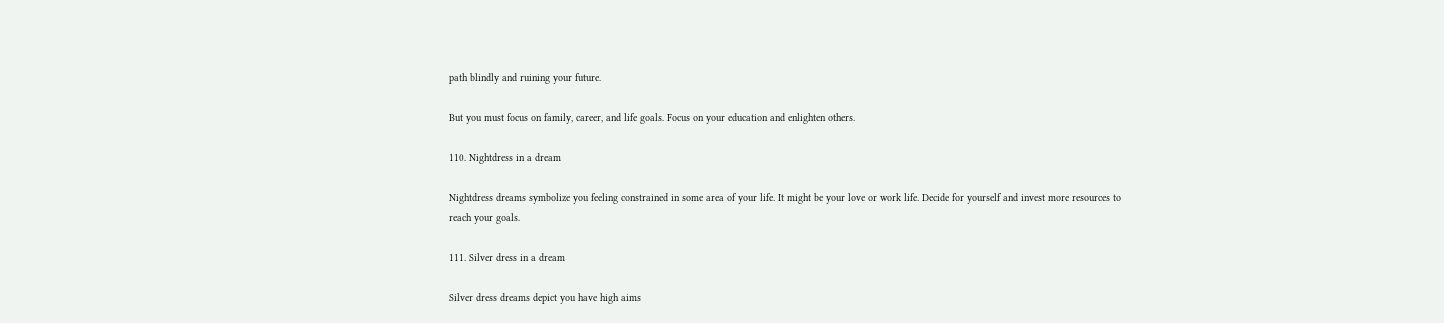path blindly and ruining your future.

But you must focus on family, career, and life goals. Focus on your education and enlighten others.

110. Nightdress in a dream

Nightdress dreams symbolize you feeling constrained in some area of your life. It might be your love or work life. Decide for yourself and invest more resources to reach your goals.

111. Silver dress in a dream

Silver dress dreams depict you have high aims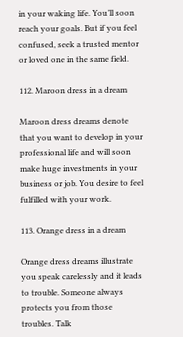in your waking life. You’ll soon reach your goals. But if you feel confused, seek a trusted mentor or loved one in the same field.

112. Maroon dress in a dream

Maroon dress dreams denote that you want to develop in your professional life and will soon make huge investments in your business or job. You desire to feel fulfilled with your work.

113. Orange dress in a dream

Orange dress dreams illustrate you speak carelessly and it leads to trouble. Someone always protects you from those troubles. Talk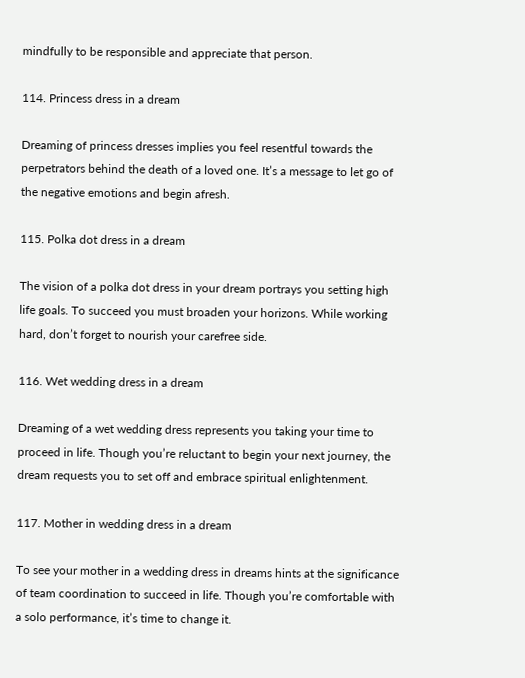mindfully to be responsible and appreciate that person.

114. Princess dress in a dream

Dreaming of princess dresses implies you feel resentful towards the perpetrators behind the death of a loved one. It’s a message to let go of the negative emotions and begin afresh.

115. Polka dot dress in a dream

The vision of a polka dot dress in your dream portrays you setting high life goals. To succeed you must broaden your horizons. While working hard, don’t forget to nourish your carefree side.

116. Wet wedding dress in a dream

Dreaming of a wet wedding dress represents you taking your time to proceed in life. Though you’re reluctant to begin your next journey, the dream requests you to set off and embrace spiritual enlightenment.

117. Mother in wedding dress in a dream

To see your mother in a wedding dress in dreams hints at the significance of team coordination to succeed in life. Though you’re comfortable with a solo performance, it’s time to change it.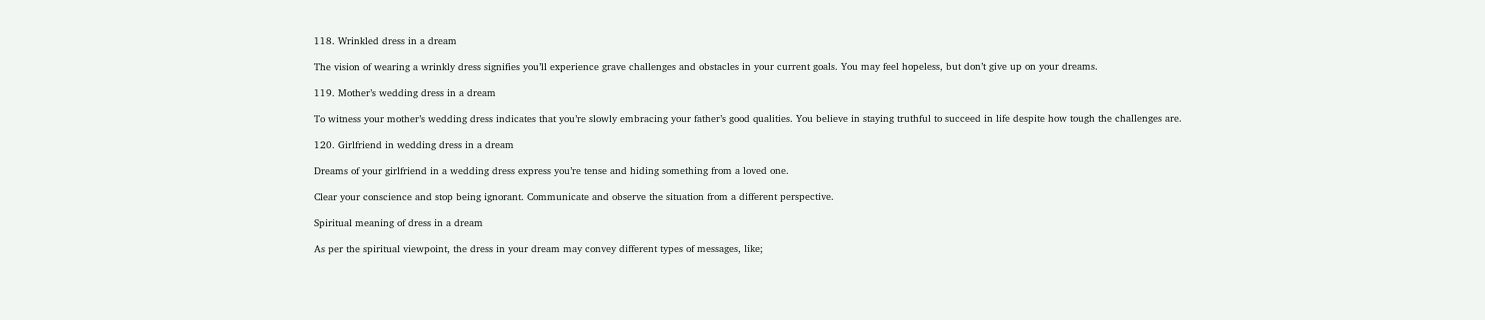118. Wrinkled dress in a dream

The vision of wearing a wrinkly dress signifies you’ll experience grave challenges and obstacles in your current goals. You may feel hopeless, but don’t give up on your dreams.

119. Mother’s wedding dress in a dream

To witness your mother’s wedding dress indicates that you’re slowly embracing your father’s good qualities. You believe in staying truthful to succeed in life despite how tough the challenges are.

120. Girlfriend in wedding dress in a dream

Dreams of your girlfriend in a wedding dress express you’re tense and hiding something from a loved one.

Clear your conscience and stop being ignorant. Communicate and observe the situation from a different perspective.

Spiritual meaning of dress in a dream

As per the spiritual viewpoint, the dress in your dream may convey different types of messages, like;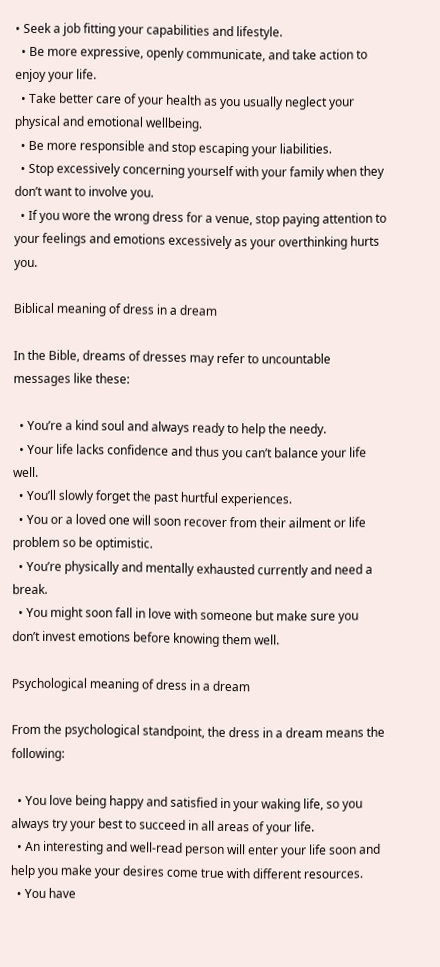• Seek a job fitting your capabilities and lifestyle.
  • Be more expressive, openly communicate, and take action to enjoy your life.
  • Take better care of your health as you usually neglect your physical and emotional wellbeing.
  • Be more responsible and stop escaping your liabilities.
  • Stop excessively concerning yourself with your family when they don’t want to involve you.
  • If you wore the wrong dress for a venue, stop paying attention to your feelings and emotions excessively as your overthinking hurts you.

Biblical meaning of dress in a dream

In the Bible, dreams of dresses may refer to uncountable messages like these:

  • You’re a kind soul and always ready to help the needy.
  • Your life lacks confidence and thus you can’t balance your life well.
  • You’ll slowly forget the past hurtful experiences.
  • You or a loved one will soon recover from their ailment or life problem so be optimistic.
  • You’re physically and mentally exhausted currently and need a break.
  • You might soon fall in love with someone but make sure you don’t invest emotions before knowing them well.

Psychological meaning of dress in a dream

From the psychological standpoint, the dress in a dream means the following:

  • You love being happy and satisfied in your waking life, so you always try your best to succeed in all areas of your life.
  • An interesting and well-read person will enter your life soon and help you make your desires come true with different resources.
  • You have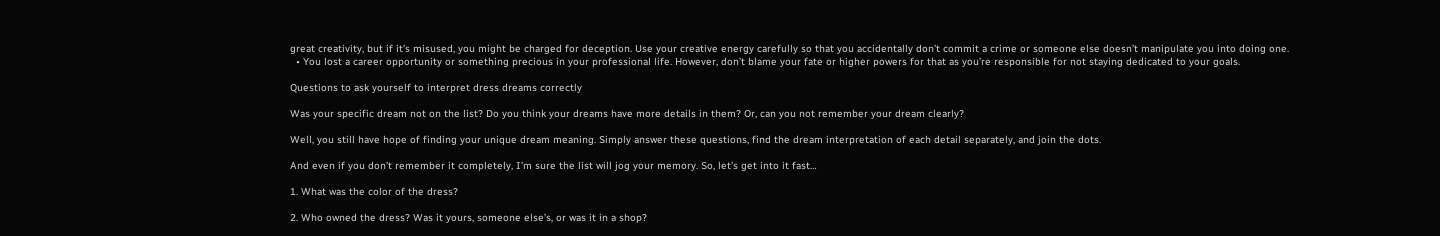great creativity, but if it’s misused, you might be charged for deception. Use your creative energy carefully so that you accidentally don’t commit a crime or someone else doesn’t manipulate you into doing one.
  • You lost a career opportunity or something precious in your professional life. However, don’t blame your fate or higher powers for that as you’re responsible for not staying dedicated to your goals.

Questions to ask yourself to interpret dress dreams correctly

Was your specific dream not on the list? Do you think your dreams have more details in them? Or, can you not remember your dream clearly?

Well, you still have hope of finding your unique dream meaning. Simply answer these questions, find the dream interpretation of each detail separately, and join the dots.

And even if you don’t remember it completely, I’m sure the list will jog your memory. So, let’s get into it fast…

1. What was the color of the dress?

2. Who owned the dress? Was it yours, someone else’s, or was it in a shop?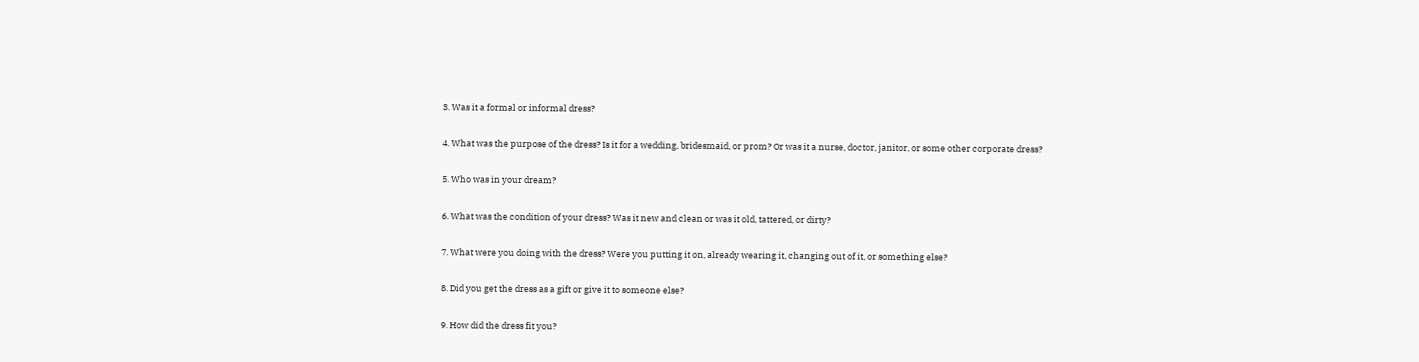3. Was it a formal or informal dress?

4. What was the purpose of the dress? Is it for a wedding, bridesmaid, or prom? Or was it a nurse, doctor, janitor, or some other corporate dress?

5. Who was in your dream?

6. What was the condition of your dress? Was it new and clean or was it old, tattered, or dirty?

7. What were you doing with the dress? Were you putting it on, already wearing it, changing out of it, or something else?

8. Did you get the dress as a gift or give it to someone else?

9. How did the dress fit you?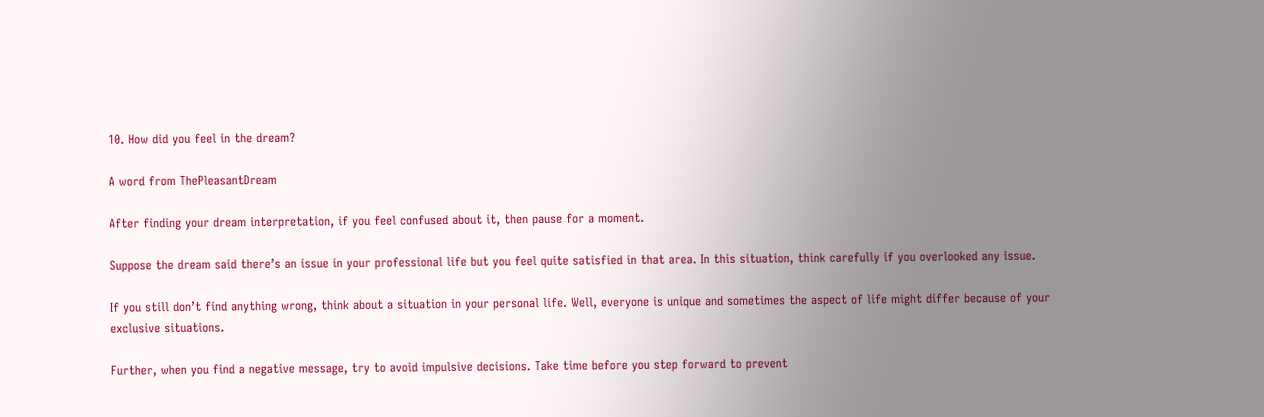10. How did you feel in the dream?

A word from ThePleasantDream

After finding your dream interpretation, if you feel confused about it, then pause for a moment.

Suppose the dream said there’s an issue in your professional life but you feel quite satisfied in that area. In this situation, think carefully if you overlooked any issue.

If you still don’t find anything wrong, think about a situation in your personal life. Well, everyone is unique and sometimes the aspect of life might differ because of your exclusive situations.

Further, when you find a negative message, try to avoid impulsive decisions. Take time before you step forward to prevent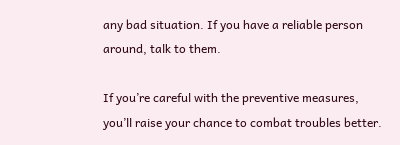any bad situation. If you have a reliable person around, talk to them.

If you’re careful with the preventive measures, you’ll raise your chance to combat troubles better.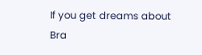If you get dreams about Bra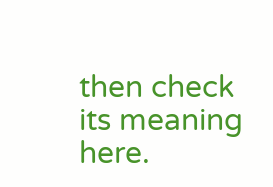then check its meaning here.